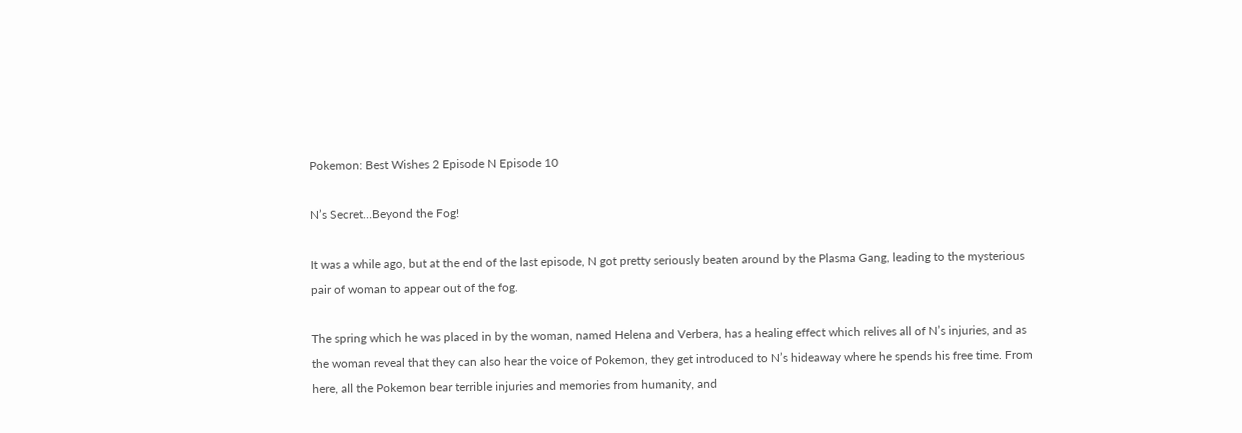Pokemon: Best Wishes 2 Episode N Episode 10

N’s Secret…Beyond the Fog!

It was a while ago, but at the end of the last episode, N got pretty seriously beaten around by the Plasma Gang, leading to the mysterious pair of woman to appear out of the fog.

The spring which he was placed in by the woman, named Helena and Verbera, has a healing effect which relives all of N’s injuries, and as the woman reveal that they can also hear the voice of Pokemon, they get introduced to N’s hideaway where he spends his free time. From here, all the Pokemon bear terrible injuries and memories from humanity, and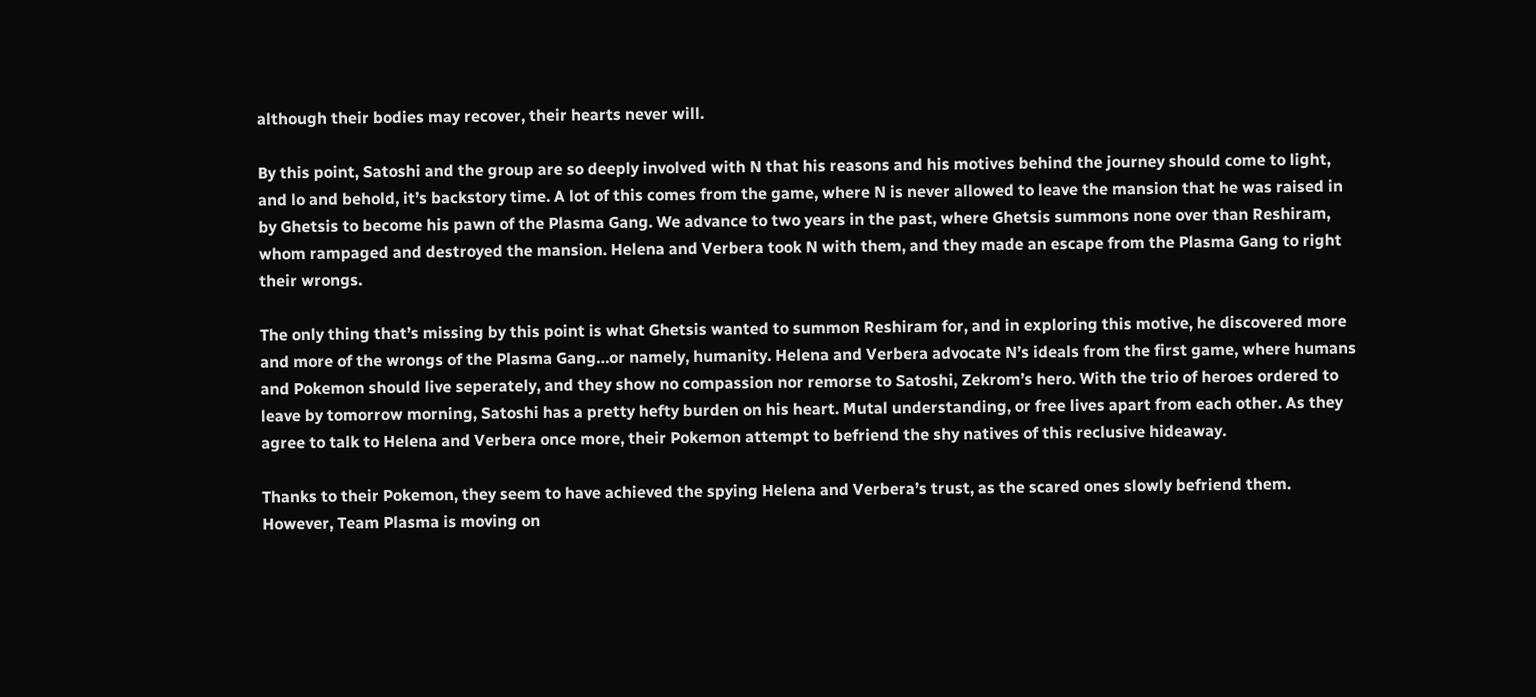although their bodies may recover, their hearts never will.

By this point, Satoshi and the group are so deeply involved with N that his reasons and his motives behind the journey should come to light, and lo and behold, it’s backstory time. A lot of this comes from the game, where N is never allowed to leave the mansion that he was raised in by Ghetsis to become his pawn of the Plasma Gang. We advance to two years in the past, where Ghetsis summons none over than Reshiram, whom rampaged and destroyed the mansion. Helena and Verbera took N with them, and they made an escape from the Plasma Gang to right their wrongs.

The only thing that’s missing by this point is what Ghetsis wanted to summon Reshiram for, and in exploring this motive, he discovered more and more of the wrongs of the Plasma Gang…or namely, humanity. Helena and Verbera advocate N’s ideals from the first game, where humans and Pokemon should live seperately, and they show no compassion nor remorse to Satoshi, Zekrom’s hero. With the trio of heroes ordered to leave by tomorrow morning, Satoshi has a pretty hefty burden on his heart. Mutal understanding, or free lives apart from each other. As they agree to talk to Helena and Verbera once more, their Pokemon attempt to befriend the shy natives of this reclusive hideaway.

Thanks to their Pokemon, they seem to have achieved the spying Helena and Verbera’s trust, as the scared ones slowly befriend them. However, Team Plasma is moving on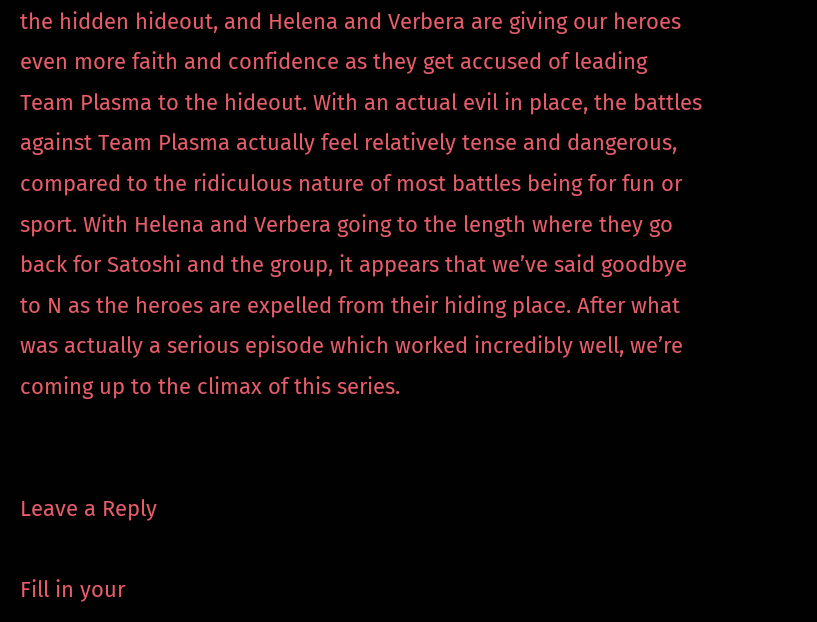the hidden hideout, and Helena and Verbera are giving our heroes even more faith and confidence as they get accused of leading Team Plasma to the hideout. With an actual evil in place, the battles against Team Plasma actually feel relatively tense and dangerous, compared to the ridiculous nature of most battles being for fun or sport. With Helena and Verbera going to the length where they go back for Satoshi and the group, it appears that we’ve said goodbye to N as the heroes are expelled from their hiding place. After what was actually a serious episode which worked incredibly well, we’re coming up to the climax of this series.


Leave a Reply

Fill in your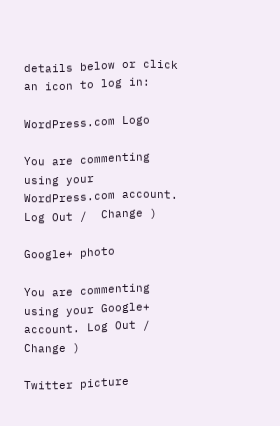details below or click an icon to log in:

WordPress.com Logo

You are commenting using your WordPress.com account. Log Out /  Change )

Google+ photo

You are commenting using your Google+ account. Log Out /  Change )

Twitter picture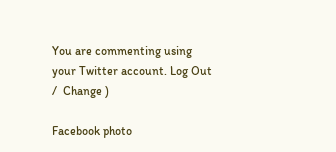You are commenting using your Twitter account. Log Out /  Change )

Facebook photo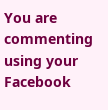You are commenting using your Facebook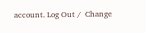account. Log Out /  Change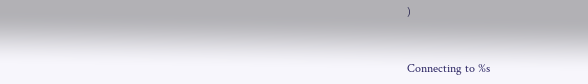)


Connecting to %s